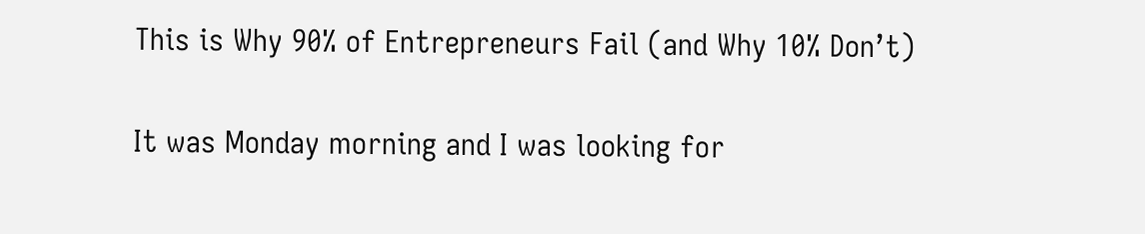This is Why 90% of Entrepreneurs Fail (and Why 10% Don’t)

It was Monday morning and I was looking for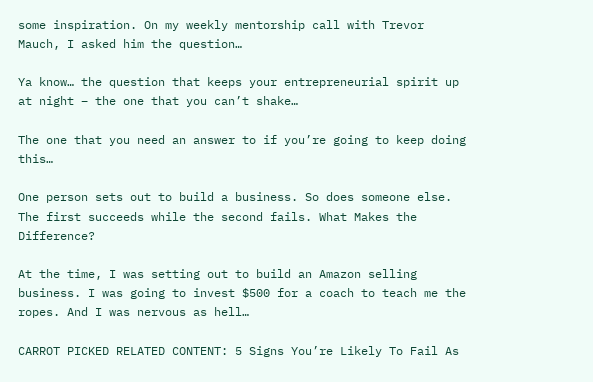some inspiration. On my weekly mentorship call with Trevor Mauch, I asked him the question…

Ya know… the question that keeps your entrepreneurial spirit up at night – the one that you can’t shake…

The one that you need an answer to if you’re going to keep doing this…

One person sets out to build a business. So does someone else. The first succeeds while the second fails. What Makes the Difference?

At the time, I was setting out to build an Amazon selling business. I was going to invest $500 for a coach to teach me the ropes. And I was nervous as hell…

CARROT PICKED RELATED CONTENT: 5 Signs You’re Likely To Fail As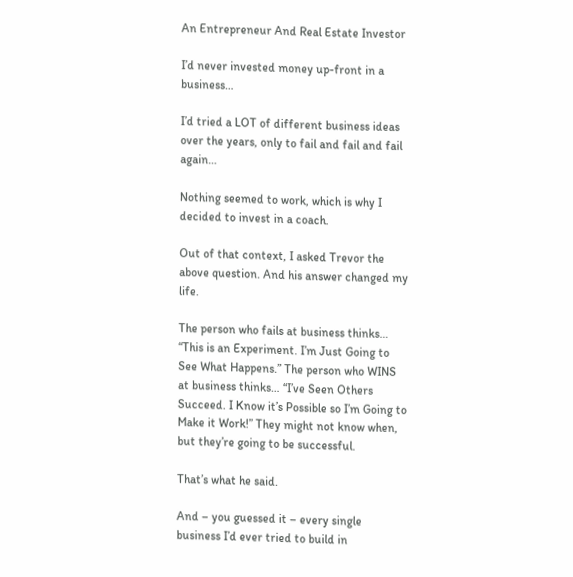An Entrepreneur And Real Estate Investor

I’d never invested money up-front in a business…

I’d tried a LOT of different business ideas over the years, only to fail and fail and fail again…

Nothing seemed to work, which is why I decided to invest in a coach.

Out of that context, I asked Trevor the above question. And his answer changed my life.

The person who fails at business thinks… “This is an Experiment. I’m Just Going to See What Happens.” The person who WINS at business thinks… “I’ve Seen Others Succeed. I Know it’s Possible so I’m Going to Make it Work!” They might not know when, but they’re going to be successful.

That’s what he said.

And – you guessed it – every single business I’d ever tried to build in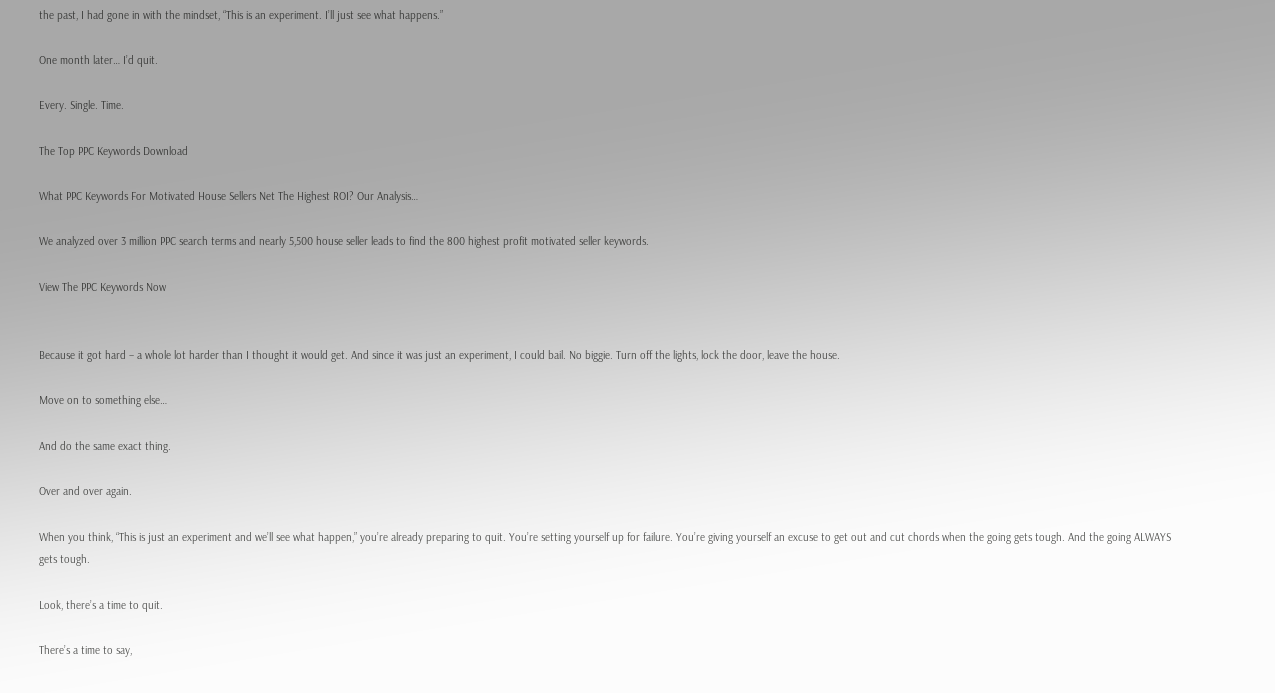the past, I had gone in with the mindset, “This is an experiment. I’ll just see what happens.”

One month later… I’d quit.

Every. Single. Time.

The Top PPC Keywords Download

What PPC Keywords For Motivated House Sellers Net The Highest ROI? Our Analysis…

We analyzed over 3 million PPC search terms and nearly 5,500 house seller leads to find the 800 highest profit motivated seller keywords.

View The PPC Keywords Now


Because it got hard – a whole lot harder than I thought it would get. And since it was just an experiment, I could bail. No biggie. Turn off the lights, lock the door, leave the house.

Move on to something else…

And do the same exact thing.

Over and over again.

When you think, “This is just an experiment and we’ll see what happen,” you’re already preparing to quit. You’re setting yourself up for failure. You’re giving yourself an excuse to get out and cut chords when the going gets tough. And the going ALWAYS gets tough.

Look, there’s a time to quit.

There’s a time to say,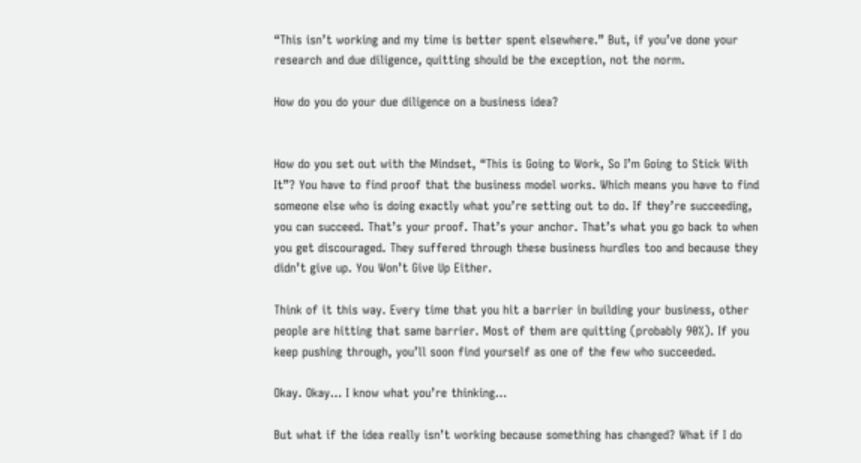“This isn’t working and my time is better spent elsewhere.” But, if you’ve done your research and due diligence, quitting should be the exception, not the norm.

How do you do your due diligence on a business idea?


How do you set out with the Mindset, “This is Going to Work, So I’m Going to Stick With It”? You have to find proof that the business model works. Which means you have to find someone else who is doing exactly what you’re setting out to do. If they’re succeeding, you can succeed. That’s your proof. That’s your anchor. That’s what you go back to when you get discouraged. They suffered through these business hurdles too and because they didn’t give up. You Won’t Give Up Either.

Think of it this way. Every time that you hit a barrier in building your business, other people are hitting that same barrier. Most of them are quitting (probably 90%). If you keep pushing through, you’ll soon find yourself as one of the few who succeeded.

Okay. Okay… I know what you’re thinking…

But what if the idea really isn’t working because something has changed? What if I do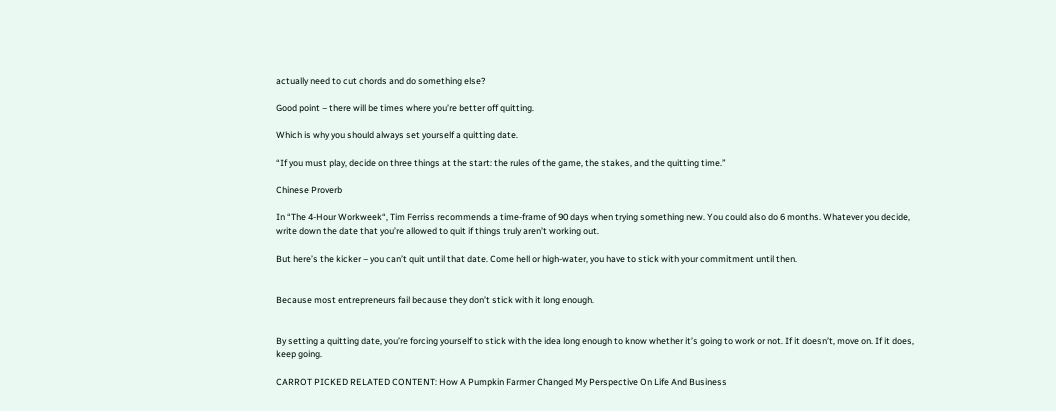actually need to cut chords and do something else?

Good point – there will be times where you’re better off quitting.

Which is why you should always set yourself a quitting date.

“If you must play, decide on three things at the start: the rules of the game, the stakes, and the quitting time.”

Chinese Proverb

In “The 4-Hour Workweek“, Tim Ferriss recommends a time-frame of 90 days when trying something new. You could also do 6 months. Whatever you decide, write down the date that you’re allowed to quit if things truly aren’t working out.

But here’s the kicker – you can’t quit until that date. Come hell or high-water, you have to stick with your commitment until then.


Because most entrepreneurs fail because they don’t stick with it long enough.


By setting a quitting date, you’re forcing yourself to stick with the idea long enough to know whether it’s going to work or not. If it doesn’t, move on. If it does, keep going.

CARROT PICKED RELATED CONTENT: How A Pumpkin Farmer Changed My Perspective On Life And Business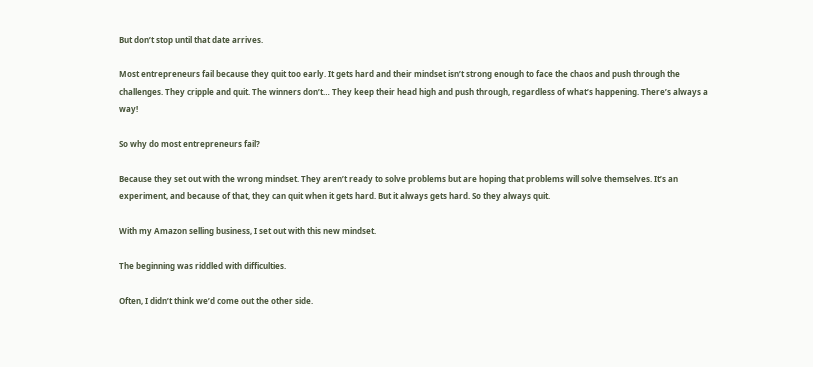But don’t stop until that date arrives.

Most entrepreneurs fail because they quit too early. It gets hard and their mindset isn’t strong enough to face the chaos and push through the challenges. They cripple and quit. The winners don’t… They keep their head high and push through, regardless of what’s happening. There’s always a way!

So why do most entrepreneurs fail?

Because they set out with the wrong mindset. They aren’t ready to solve problems but are hoping that problems will solve themselves. It’s an experiment, and because of that, they can quit when it gets hard. But it always gets hard. So they always quit.

With my Amazon selling business, I set out with this new mindset.

The beginning was riddled with difficulties.

Often, I didn’t think we’d come out the other side.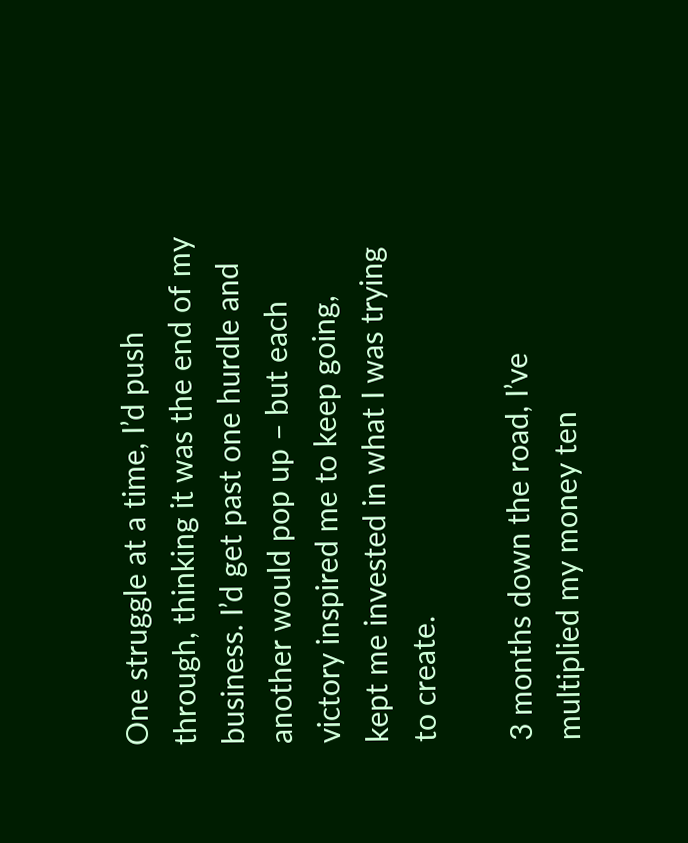One struggle at a time, I’d push through, thinking it was the end of my business. I’d get past one hurdle and another would pop up – but each victory inspired me to keep going, kept me invested in what I was trying to create.

3 months down the road, I’ve multiplied my money ten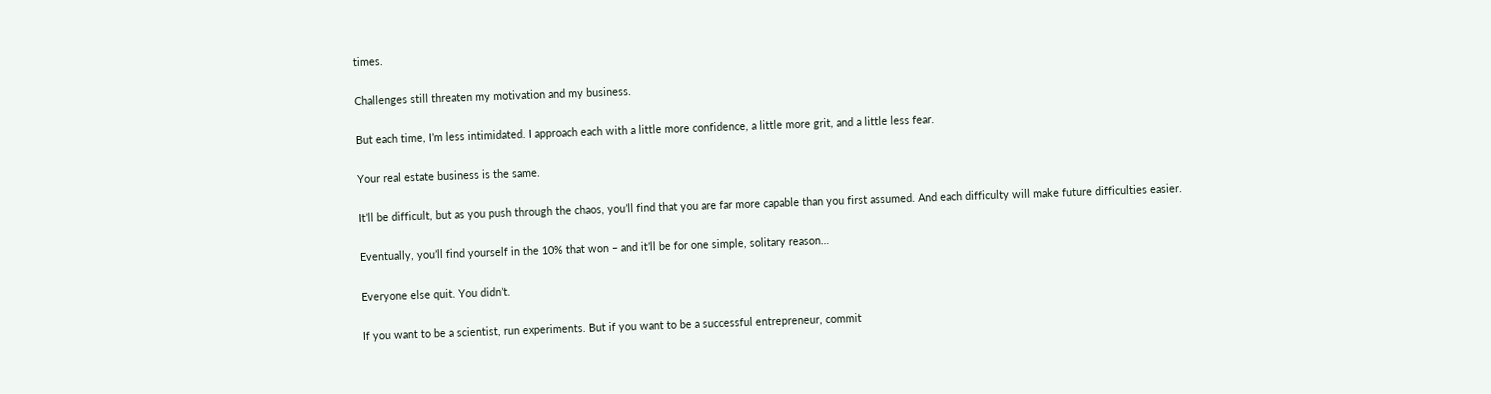times.

Challenges still threaten my motivation and my business.

But each time, I’m less intimidated. I approach each with a little more confidence, a little more grit, and a little less fear.

Your real estate business is the same.

It’ll be difficult, but as you push through the chaos, you’ll find that you are far more capable than you first assumed. And each difficulty will make future difficulties easier.

Eventually, you’ll find yourself in the 10% that won – and it’ll be for one simple, solitary reason…

Everyone else quit. You didn’t.

If you want to be a scientist, run experiments. But if you want to be a successful entrepreneur, commit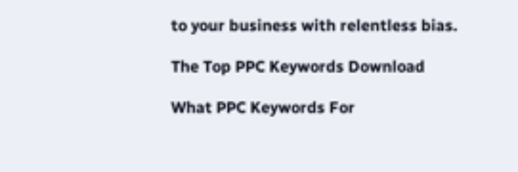to your business with relentless bias.

The Top PPC Keywords Download

What PPC Keywords For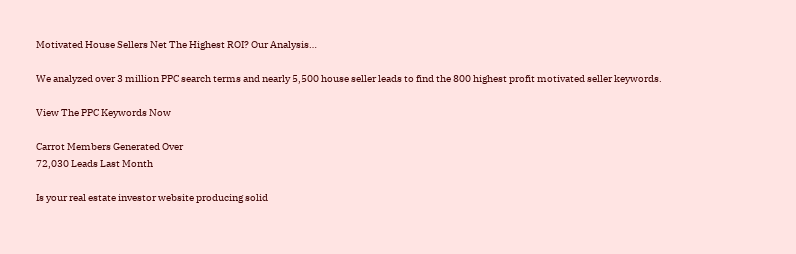Motivated House Sellers Net The Highest ROI? Our Analysis…

We analyzed over 3 million PPC search terms and nearly 5,500 house seller leads to find the 800 highest profit motivated seller keywords.

View The PPC Keywords Now

Carrot Members Generated Over
72,030 Leads Last Month

Is your real estate investor website producing solid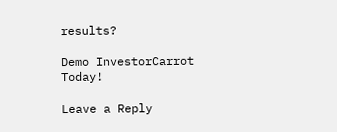results?

Demo InvestorCarrot Today!

Leave a Reply